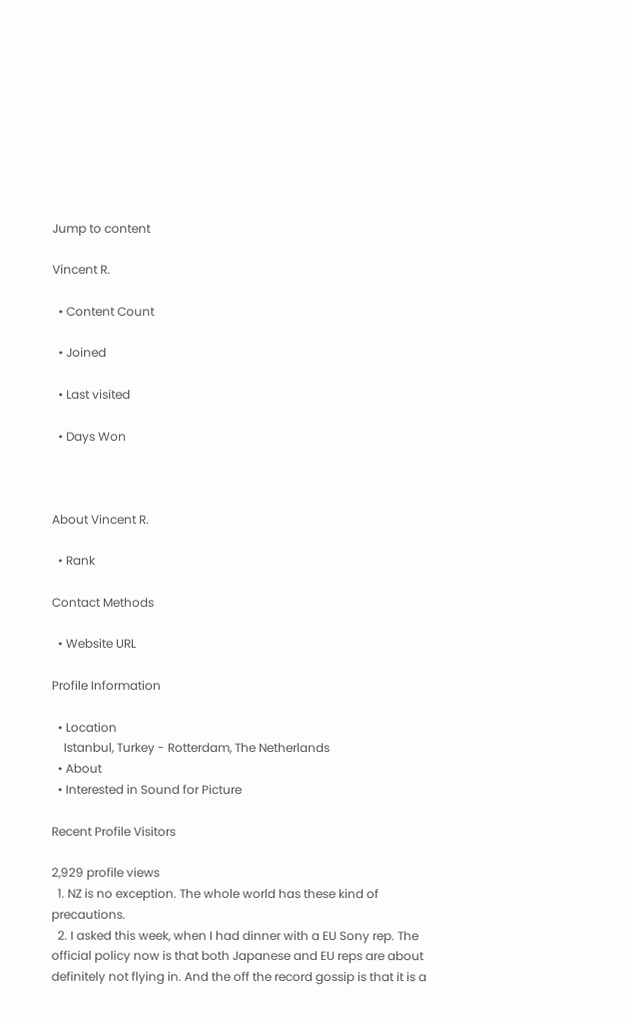Jump to content

Vincent R.

  • Content Count

  • Joined

  • Last visited

  • Days Won



About Vincent R.

  • Rank

Contact Methods

  • Website URL

Profile Information

  • Location
    Istanbul, Turkey - Rotterdam, The Netherlands
  • About
  • Interested in Sound for Picture

Recent Profile Visitors

2,929 profile views
  1. NZ is no exception. The whole world has these kind of precautions.
  2. I asked this week, when I had dinner with a EU Sony rep. The official policy now is that both Japanese and EU reps are about definitely not flying in. And the off the record gossip is that it is a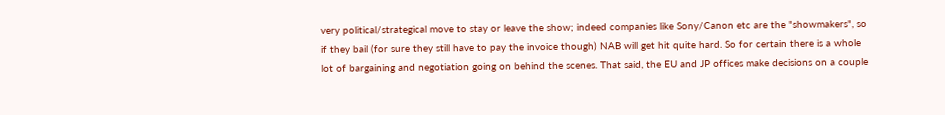very political/strategical move to stay or leave the show; indeed companies like Sony/Canon etc are the "showmakers", so if they bail (for sure they still have to pay the invoice though) NAB will get hit quite hard. So for certain there is a whole lot of bargaining and negotiation going on behind the scenes. That said, the EU and JP offices make decisions on a couple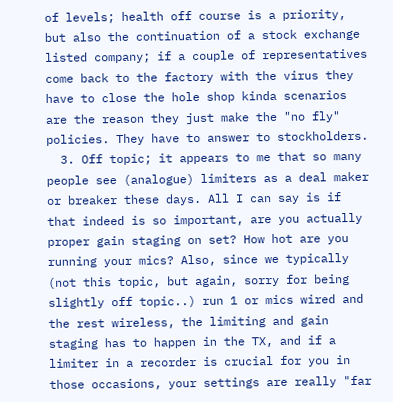of levels; health off course is a priority, but also the continuation of a stock exchange listed company; if a couple of representatives come back to the factory with the virus they have to close the hole shop kinda scenarios are the reason they just make the "no fly" policies. They have to answer to stockholders.
  3. Off topic; it appears to me that so many people see (analogue) limiters as a deal maker or breaker these days. All I can say is if that indeed is so important, are you actually proper gain staging on set? How hot are you running your mics? Also, since we typically (not this topic, but again, sorry for being slightly off topic..) run 1 or mics wired and the rest wireless, the limiting and gain staging has to happen in the TX, and if a limiter in a recorder is crucial for you in those occasions, your settings are really "far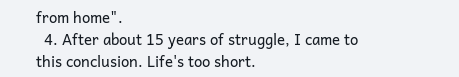from home".
  4. After about 15 years of struggle, I came to this conclusion. Life's too short.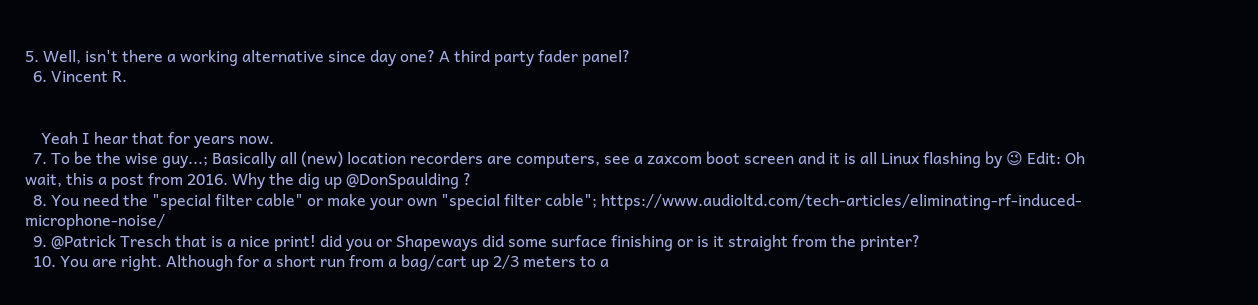5. Well, isn't there a working alternative since day one? A third party fader panel?
  6. Vincent R.


    Yeah I hear that for years now.
  7. To be the wise guy...; Basically all (new) location recorders are computers, see a zaxcom boot screen and it is all Linux flashing by 😉 Edit: Oh wait, this a post from 2016. Why the dig up @DonSpaulding ?
  8. You need the "special filter cable" or make your own "special filter cable"; https://www.audioltd.com/tech-articles/eliminating-rf-induced-microphone-noise/
  9. @Patrick Tresch that is a nice print! did you or Shapeways did some surface finishing or is it straight from the printer?
  10. You are right. Although for a short run from a bag/cart up 2/3 meters to a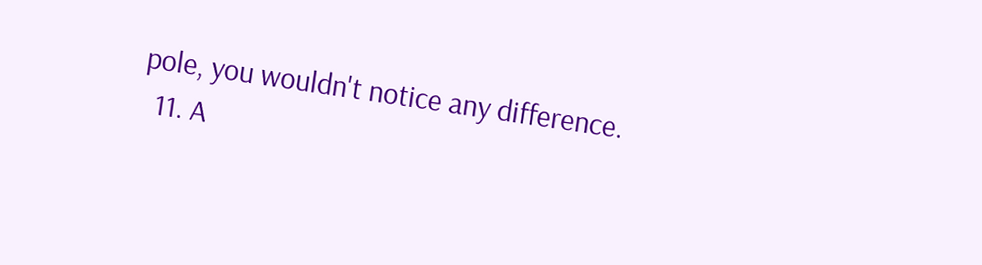pole, you wouldn't notice any difference.
  11. A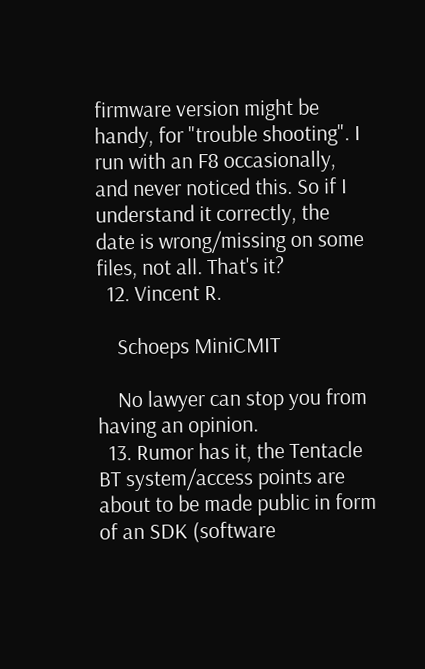firmware version might be handy, for "trouble shooting". I run with an F8 occasionally, and never noticed this. So if I understand it correctly, the date is wrong/missing on some files, not all. That's it?
  12. Vincent R.

    Schoeps MiniCMIT

    No lawyer can stop you from having an opinion.
  13. Rumor has it, the Tentacle BT system/access points are about to be made public in form of an SDK (software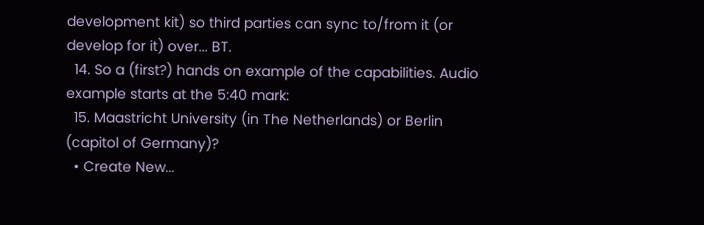development kit) so third parties can sync to/from it (or develop for it) over... BT.
  14. So a (first?) hands on example of the capabilities. Audio example starts at the 5:40 mark:
  15. Maastricht University (in The Netherlands) or Berlin (capitol of Germany)?
  • Create New...